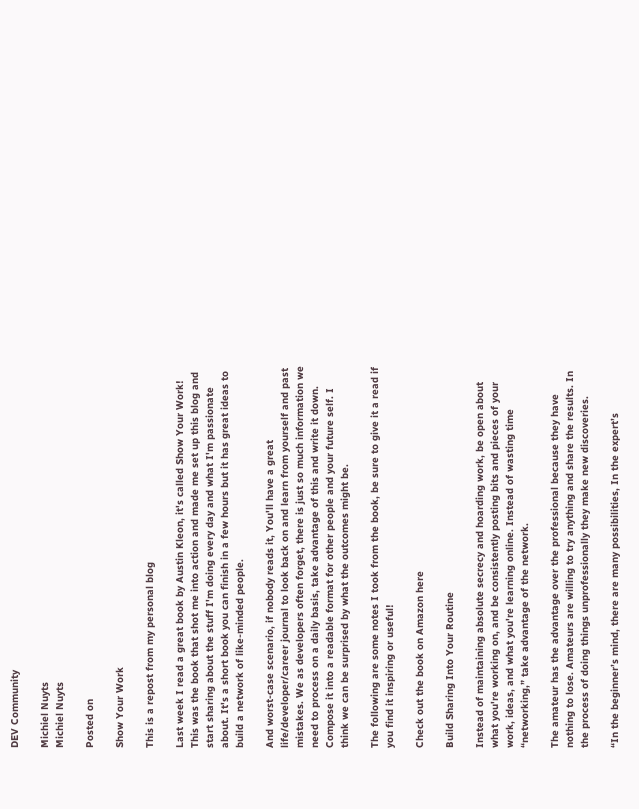DEV Community

Michiel Nuyts
Michiel Nuyts

Posted on

Show Your Work

This is a repost from my personal blog

Last week I read a great book by Austin Kleon, it's called Show Your Work!
This was the book that shot me into action and made me set up this blog and start sharing about the stuff I'm doing every day and what I'm passionate about. It's a short book you can finish in a few hours but it has great ideas to build a network of like-minded people.

And worst-case scenario, if nobody reads it, You'll have a great life/developer/career journal to look back on and learn from yourself and past mistakes. We as developers often forget, there is just so much information we need to process on a daily basis, take advantage of this and write it down. Compose it into a readable format for other people and your future self. I think we can be surprised by what the outcomes might be.

The following are some notes I took from the book, be sure to give it a read if you find it inspiring or useful!

Check out the book on Amazon here

Build Sharing Into Your Routine

Instead of maintaining absolute secrecy and hoarding work, be open about what you're working on, and be consistently posting bits and pieces of your work, ideas, and what you're learning online. Instead of wasting time “networking,” take advantage of the network.

The amateur has the advantage over the professional because they have nothing to lose. Amateurs are willing to try anything and share the results. In the process of doing things unprofessionally they make new discoveries.

“In the beginner’s mind, there are many possibilities, In the expert’s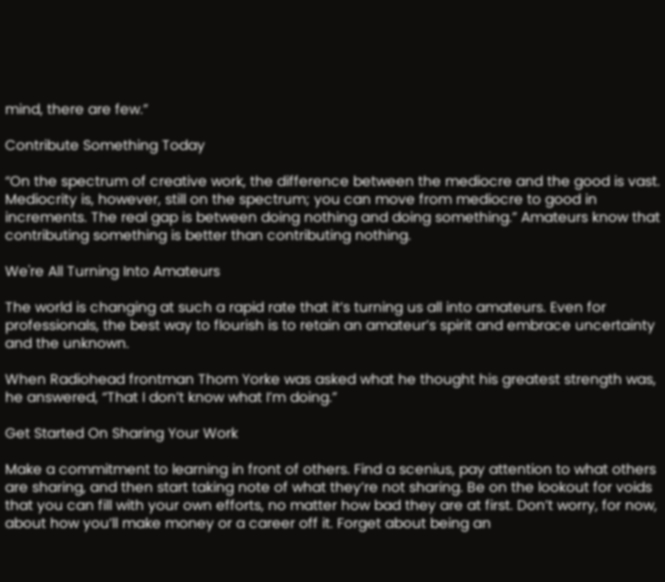mind, there are few.”

Contribute Something Today

“On the spectrum of creative work, the difference between the mediocre and the good is vast. Mediocrity is, however, still on the spectrum; you can move from mediocre to good in increments. The real gap is between doing nothing and doing something.” Amateurs know that contributing something is better than contributing nothing.

We're All Turning Into Amateurs

The world is changing at such a rapid rate that it’s turning us all into amateurs. Even for professionals, the best way to flourish is to retain an amateur’s spirit and embrace uncertainty and the unknown.

When Radiohead frontman Thom Yorke was asked what he thought his greatest strength was, he answered, “That I don’t know what I’m doing.”

Get Started On Sharing Your Work

Make a commitment to learning in front of others. Find a scenius, pay attention to what others are sharing, and then start taking note of what they’re not sharing. Be on the lookout for voids that you can fill with your own efforts, no matter how bad they are at first. Don’t worry, for now, about how you’ll make money or a career off it. Forget about being an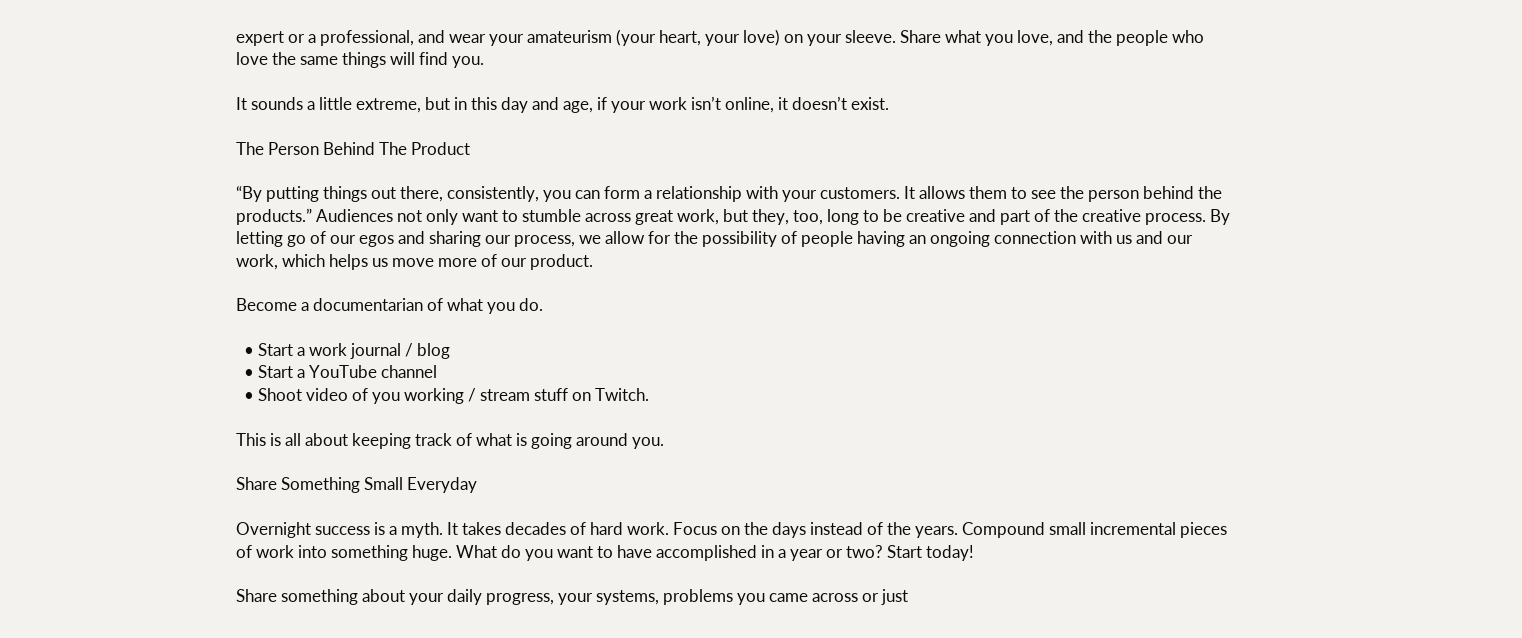expert or a professional, and wear your amateurism (your heart, your love) on your sleeve. Share what you love, and the people who love the same things will find you.

It sounds a little extreme, but in this day and age, if your work isn’t online, it doesn’t exist.

The Person Behind The Product

“By putting things out there, consistently, you can form a relationship with your customers. It allows them to see the person behind the products.” Audiences not only want to stumble across great work, but they, too, long to be creative and part of the creative process. By letting go of our egos and sharing our process, we allow for the possibility of people having an ongoing connection with us and our work, which helps us move more of our product.

Become a documentarian of what you do.

  • Start a work journal / blog
  • Start a YouTube channel
  • Shoot video of you working / stream stuff on Twitch.

This is all about keeping track of what is going around you.

Share Something Small Everyday

Overnight success is a myth. It takes decades of hard work. Focus on the days instead of the years. Compound small incremental pieces of work into something huge. What do you want to have accomplished in a year or two? Start today!

Share something about your daily progress, your systems, problems you came across or just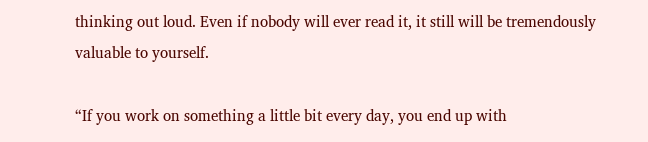thinking out loud. Even if nobody will ever read it, it still will be tremendously valuable to yourself.

“If you work on something a little bit every day, you end up with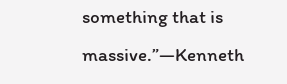something that is massive.”—Kenneth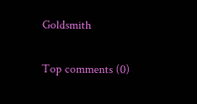Goldsmith

Top comments (0)